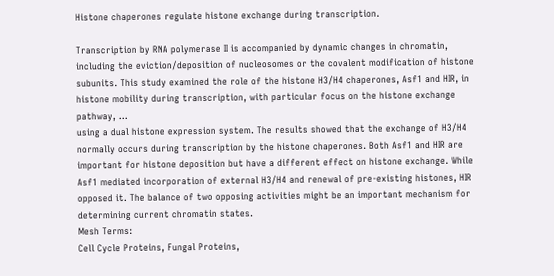Histone chaperones regulate histone exchange during transcription.

Transcription by RNA polymerase II is accompanied by dynamic changes in chromatin, including the eviction/deposition of nucleosomes or the covalent modification of histone subunits. This study examined the role of the histone H3/H4 chaperones, Asf1 and HIR, in histone mobility during transcription, with particular focus on the histone exchange pathway, ...
using a dual histone expression system. The results showed that the exchange of H3/H4 normally occurs during transcription by the histone chaperones. Both Asf1 and HIR are important for histone deposition but have a different effect on histone exchange. While Asf1 mediated incorporation of external H3/H4 and renewal of pre-existing histones, HIR opposed it. The balance of two opposing activities might be an important mechanism for determining current chromatin states.
Mesh Terms:
Cell Cycle Proteins, Fungal Proteins,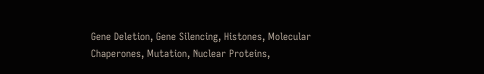Gene Deletion, Gene Silencing, Histones, Molecular Chaperones, Mutation, Nuclear Proteins,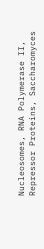Nucleosomes, RNA Polymerase II, Repressor Proteins, Saccharomyces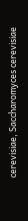cerevisiae, Saccharomyces cerevisiae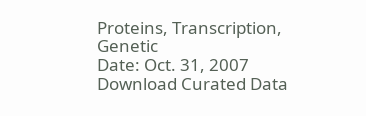Proteins, Transcription, Genetic
Date: Oct. 31, 2007
Download Curated Data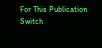For This Publication
Switch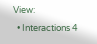View:
  • Interactions 4